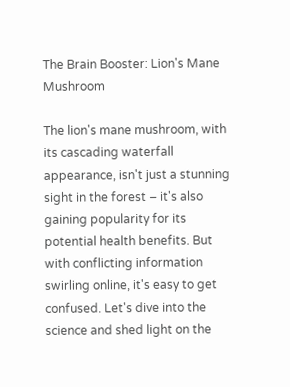The Brain Booster: Lion's Mane Mushroom

The lion's mane mushroom, with its cascading waterfall appearance, isn't just a stunning sight in the forest – it's also gaining popularity for its potential health benefits. But with conflicting information swirling online, it's easy to get confused. Let's dive into the science and shed light on the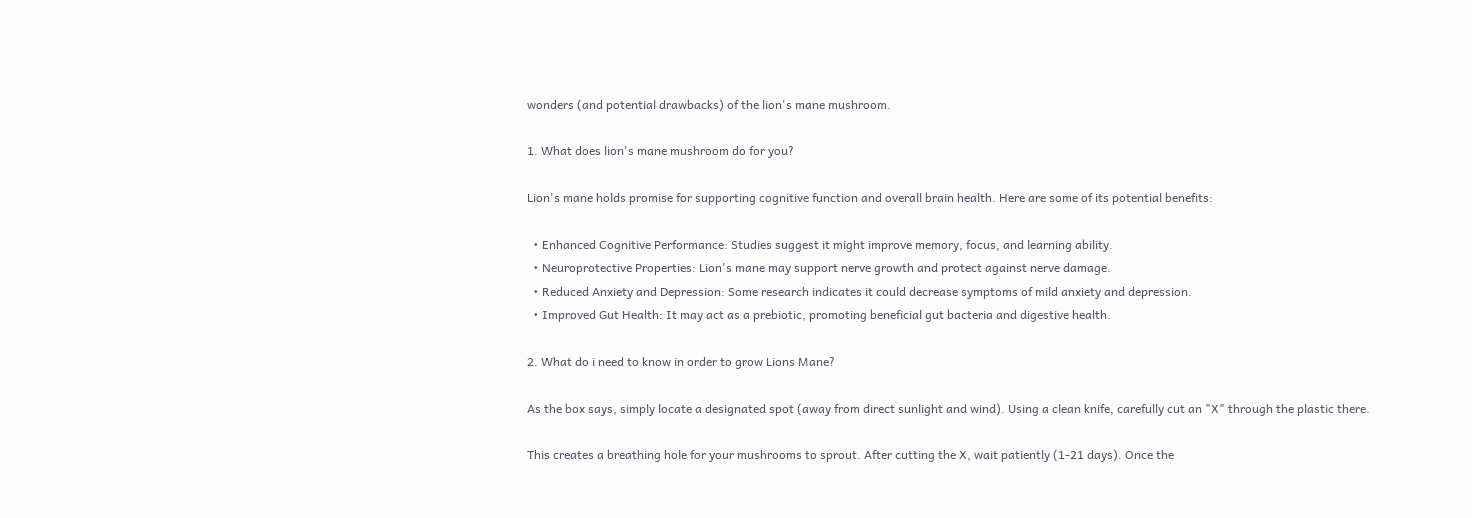wonders (and potential drawbacks) of the lion's mane mushroom.

1. What does lion's mane mushroom do for you?

Lion's mane holds promise for supporting cognitive function and overall brain health. Here are some of its potential benefits:

  • Enhanced Cognitive Performance: Studies suggest it might improve memory, focus, and learning ability.
  • Neuroprotective Properties: Lion's mane may support nerve growth and protect against nerve damage.
  • Reduced Anxiety and Depression: Some research indicates it could decrease symptoms of mild anxiety and depression.
  • Improved Gut Health: It may act as a prebiotic, promoting beneficial gut bacteria and digestive health.

2. What do i need to know in order to grow Lions Mane?

As the box says, simply locate a designated spot (away from direct sunlight and wind). Using a clean knife, carefully cut an "X" through the plastic there.

This creates a breathing hole for your mushrooms to sprout. After cutting the X, wait patiently (1-21 days). Once the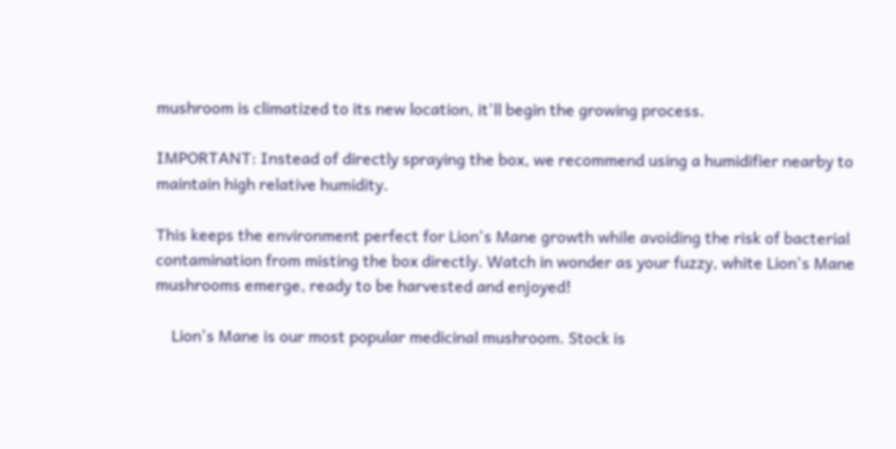mushroom is climatized to its new location, it'll begin the growing process.

IMPORTANT: Instead of directly spraying the box, we recommend using a humidifier nearby to maintain high relative humidity.

This keeps the environment perfect for Lion's Mane growth while avoiding the risk of bacterial contamination from misting the box directly. Watch in wonder as your fuzzy, white Lion's Mane mushrooms emerge, ready to be harvested and enjoyed!

    Lion's Mane is our most popular medicinal mushroom. Stock is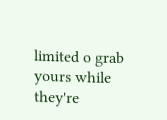limited o grab yours while they're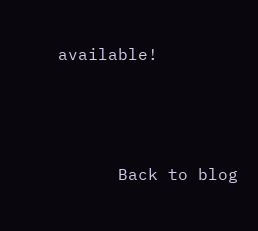available!




      Back to blog